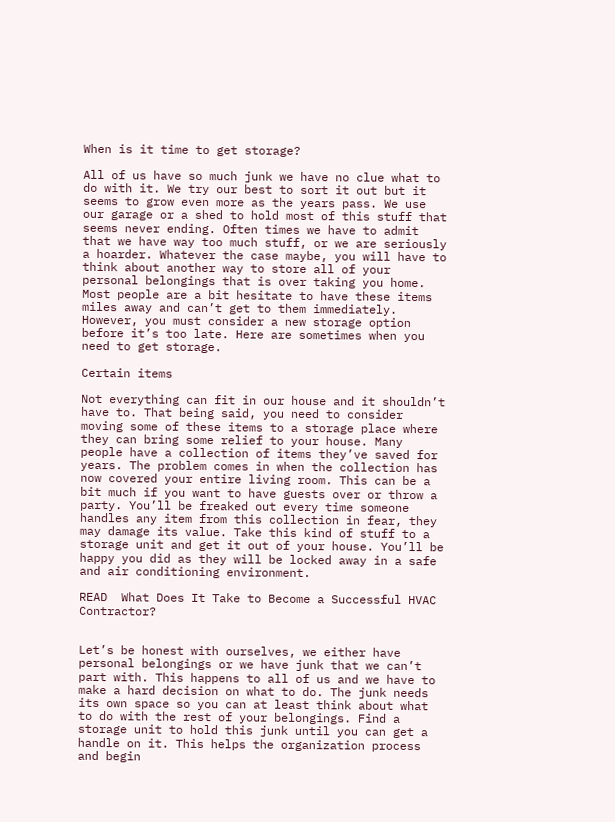When is it time to get storage?

All of us have so much junk we have no clue what to do with it. We try our best to sort it out but it seems to grow even more as the years pass. We use our garage or a shed to hold most of this stuff that seems never ending. Often times we have to admit that we have way too much stuff, or we are seriously a hoarder. Whatever the case maybe, you will have to think about another way to store all of your personal belongings that is over taking you home. Most people are a bit hesitate to have these items miles away and can’t get to them immediately. However, you must consider a new storage option before it’s too late. Here are sometimes when you need to get storage.

Certain items

Not everything can fit in our house and it shouldn’t have to. That being said, you need to consider moving some of these items to a storage place where they can bring some relief to your house. Many people have a collection of items they’ve saved for years. The problem comes in when the collection has now covered your entire living room. This can be a bit much if you want to have guests over or throw a party. You’ll be freaked out every time someone handles any item from this collection in fear, they may damage its value. Take this kind of stuff to a storage unit and get it out of your house. You’ll be happy you did as they will be locked away in a safe and air conditioning environment.

READ  What Does It Take to Become a Successful HVAC Contractor?


Let’s be honest with ourselves, we either have personal belongings or we have junk that we can’t part with. This happens to all of us and we have to make a hard decision on what to do. The junk needs its own space so you can at least think about what to do with the rest of your belongings. Find a storage unit to hold this junk until you can get a handle on it. This helps the organization process and begin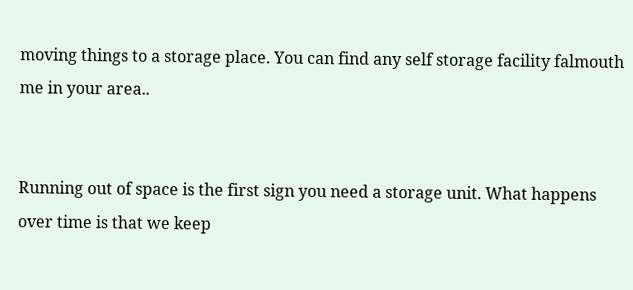moving things to a storage place. You can find any self storage facility falmouth me in your area..


Running out of space is the first sign you need a storage unit. What happens over time is that we keep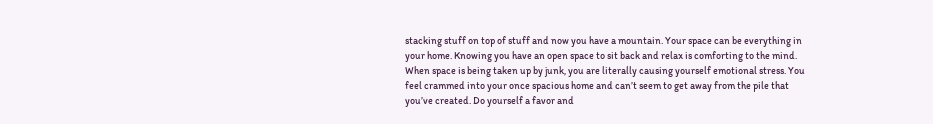stacking stuff on top of stuff and now you have a mountain. Your space can be everything in your home. Knowing you have an open space to sit back and relax is comforting to the mind. When space is being taken up by junk, you are literally causing yourself emotional stress. You feel crammed into your once spacious home and can’t seem to get away from the pile that you’ve created. Do yourself a favor and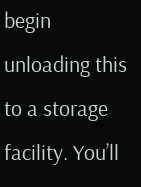begin unloading this to a storage facility. You’ll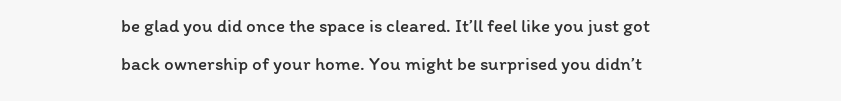be glad you did once the space is cleared. It’ll feel like you just got back ownership of your home. You might be surprised you didn’t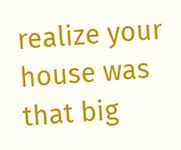realize your house was that big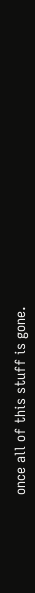once all of this stuff is gone.